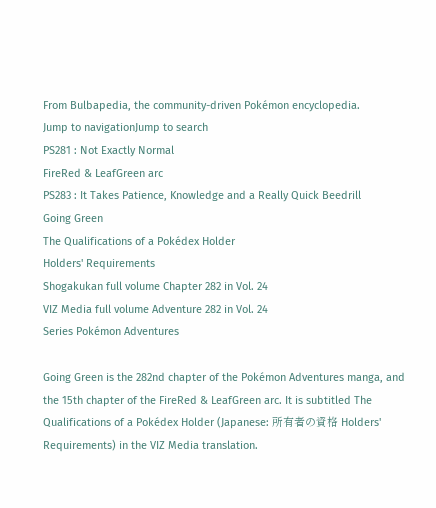From Bulbapedia, the community-driven Pokémon encyclopedia.
Jump to navigationJump to search
PS281 : Not Exactly Normal
FireRed & LeafGreen arc
PS283 : It Takes Patience, Knowledge and a Really Quick Beedrill
Going Green
The Qualifications of a Pokédex Holder
Holders' Requirements
Shogakukan full volume Chapter 282 in Vol. 24
VIZ Media full volume Adventure 282 in Vol. 24
Series Pokémon Adventures

Going Green is the 282nd chapter of the Pokémon Adventures manga, and the 15th chapter of the FireRed & LeafGreen arc. It is subtitled The Qualifications of a Pokédex Holder (Japanese: 所有者の資格 Holders' Requirements) in the VIZ Media translation.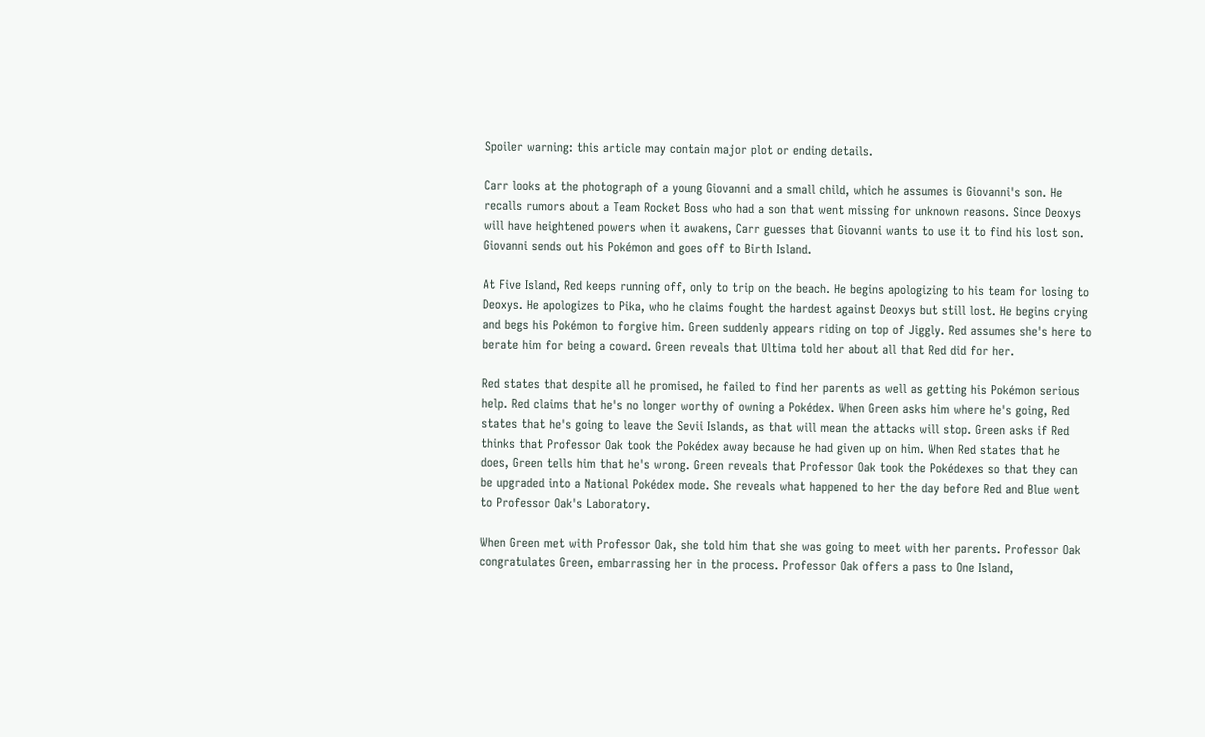Spoiler warning: this article may contain major plot or ending details.

Carr looks at the photograph of a young Giovanni and a small child, which he assumes is Giovanni's son. He recalls rumors about a Team Rocket Boss who had a son that went missing for unknown reasons. Since Deoxys will have heightened powers when it awakens, Carr guesses that Giovanni wants to use it to find his lost son. Giovanni sends out his Pokémon and goes off to Birth Island.

At Five Island, Red keeps running off, only to trip on the beach. He begins apologizing to his team for losing to Deoxys. He apologizes to Pika, who he claims fought the hardest against Deoxys but still lost. He begins crying and begs his Pokémon to forgive him. Green suddenly appears riding on top of Jiggly. Red assumes she's here to berate him for being a coward. Green reveals that Ultima told her about all that Red did for her.

Red states that despite all he promised, he failed to find her parents as well as getting his Pokémon serious help. Red claims that he's no longer worthy of owning a Pokédex. When Green asks him where he's going, Red states that he's going to leave the Sevii Islands, as that will mean the attacks will stop. Green asks if Red thinks that Professor Oak took the Pokédex away because he had given up on him. When Red states that he does, Green tells him that he's wrong. Green reveals that Professor Oak took the Pokédexes so that they can be upgraded into a National Pokédex mode. She reveals what happened to her the day before Red and Blue went to Professor Oak's Laboratory.

When Green met with Professor Oak, she told him that she was going to meet with her parents. Professor Oak congratulates Green, embarrassing her in the process. Professor Oak offers a pass to One Island,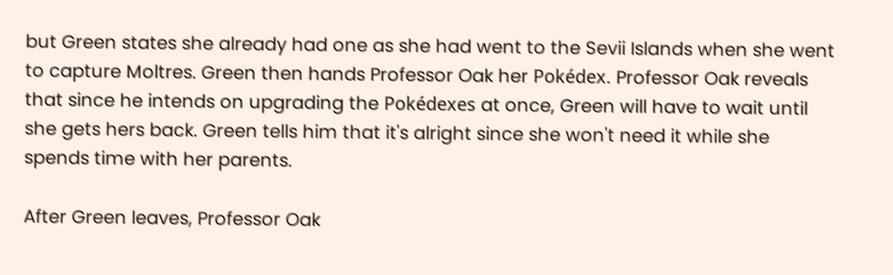but Green states she already had one as she had went to the Sevii Islands when she went to capture Moltres. Green then hands Professor Oak her Pokédex. Professor Oak reveals that since he intends on upgrading the Pokédexes at once, Green will have to wait until she gets hers back. Green tells him that it's alright since she won't need it while she spends time with her parents.

After Green leaves, Professor Oak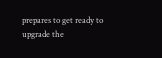prepares to get ready to upgrade the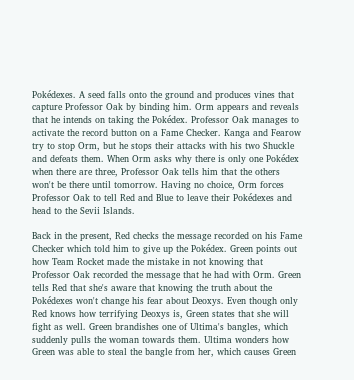Pokédexes. A seed falls onto the ground and produces vines that capture Professor Oak by binding him. Orm appears and reveals that he intends on taking the Pokédex. Professor Oak manages to activate the record button on a Fame Checker. Kanga and Fearow try to stop Orm, but he stops their attacks with his two Shuckle and defeats them. When Orm asks why there is only one Pokédex when there are three, Professor Oak tells him that the others won't be there until tomorrow. Having no choice, Orm forces Professor Oak to tell Red and Blue to leave their Pokédexes and head to the Sevii Islands.

Back in the present, Red checks the message recorded on his Fame Checker which told him to give up the Pokédex. Green points out how Team Rocket made the mistake in not knowing that Professor Oak recorded the message that he had with Orm. Green tells Red that she's aware that knowing the truth about the Pokédexes won't change his fear about Deoxys. Even though only Red knows how terrifying Deoxys is, Green states that she will fight as well. Green brandishes one of Ultima's bangles, which suddenly pulls the woman towards them. Ultima wonders how Green was able to steal the bangle from her, which causes Green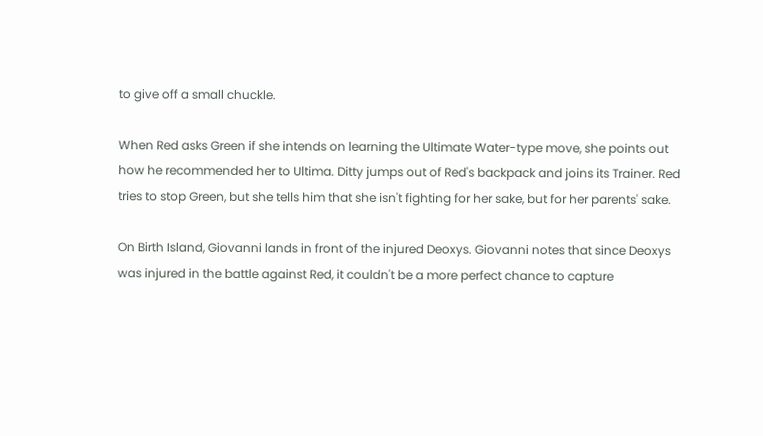to give off a small chuckle.

When Red asks Green if she intends on learning the Ultimate Water-type move, she points out how he recommended her to Ultima. Ditty jumps out of Red's backpack and joins its Trainer. Red tries to stop Green, but she tells him that she isn't fighting for her sake, but for her parents' sake.

On Birth Island, Giovanni lands in front of the injured Deoxys. Giovanni notes that since Deoxys was injured in the battle against Red, it couldn't be a more perfect chance to capture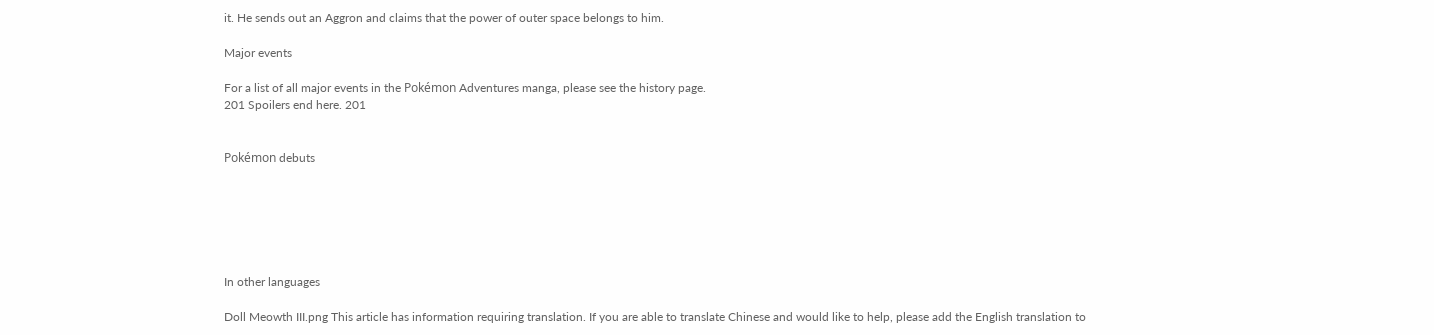it. He sends out an Aggron and claims that the power of outer space belongs to him.

Major events

For a list of all major events in the Pokémon Adventures manga, please see the history page.
201 Spoilers end here. 201


Pokémon debuts






In other languages

Doll Meowth III.png This article has information requiring translation. If you are able to translate Chinese and would like to help, please add the English translation to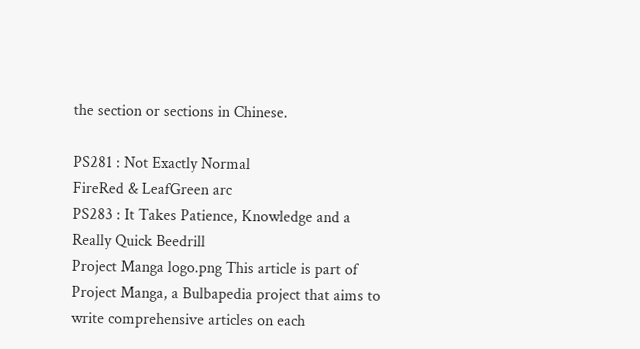the section or sections in Chinese.

PS281 : Not Exactly Normal
FireRed & LeafGreen arc
PS283 : It Takes Patience, Knowledge and a Really Quick Beedrill
Project Manga logo.png This article is part of Project Manga, a Bulbapedia project that aims to write comprehensive articles on each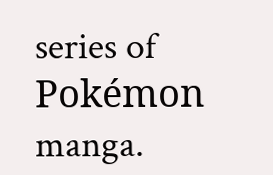series of Pokémon manga.